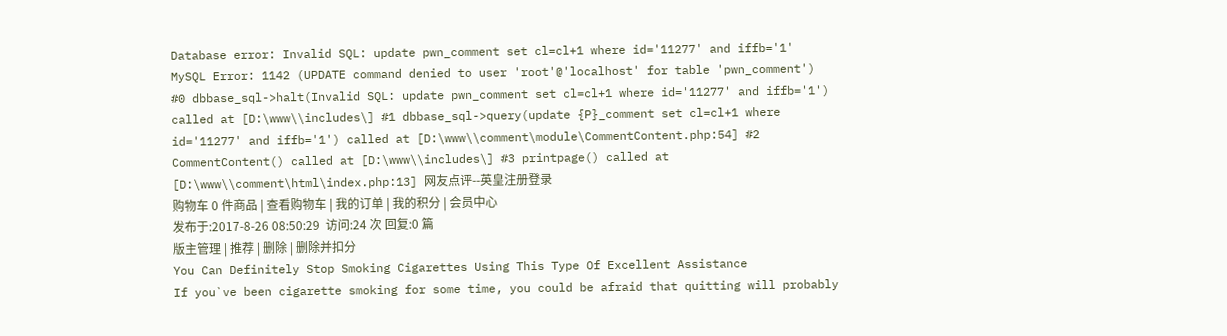Database error: Invalid SQL: update pwn_comment set cl=cl+1 where id='11277' and iffb='1'
MySQL Error: 1142 (UPDATE command denied to user 'root'@'localhost' for table 'pwn_comment')
#0 dbbase_sql->halt(Invalid SQL: update pwn_comment set cl=cl+1 where id='11277' and iffb='1') called at [D:\www\\includes\] #1 dbbase_sql->query(update {P}_comment set cl=cl+1 where id='11277' and iffb='1') called at [D:\www\\comment\module\CommentContent.php:54] #2 CommentContent() called at [D:\www\\includes\] #3 printpage() called at [D:\www\\comment\html\index.php:13] 网友点评--英皇注册登录
购物车 0 件商品 | 查看购物车 | 我的订单 | 我的积分 | 会员中心
发布于:2017-8-26 08:50:29  访问:24 次 回复:0 篇
版主管理 | 推荐 | 删除 | 删除并扣分
You Can Definitely Stop Smoking Cigarettes Using This Type Of Excellent Assistance
If you`ve been cigarette smoking for some time, you could be afraid that quitting will probably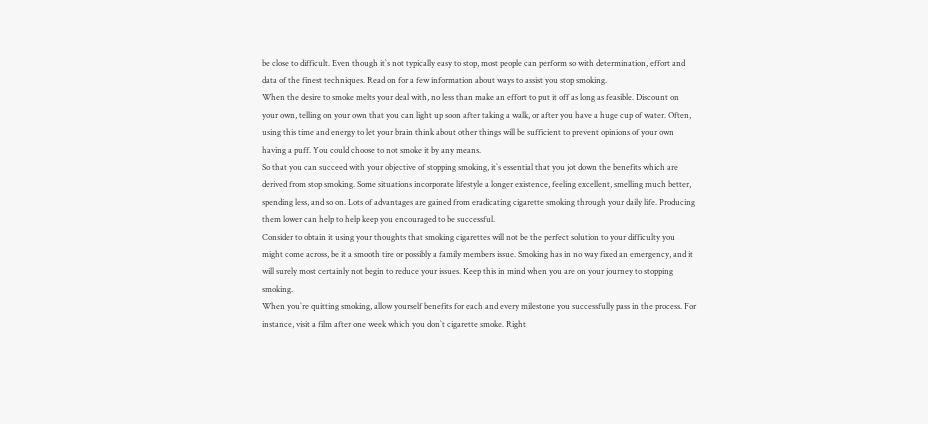be close to difficult. Even though it`s not typically easy to stop, most people can perform so with determination, effort and data of the finest techniques. Read on for a few information about ways to assist you stop smoking.
When the desire to smoke melts your deal with, no less than make an effort to put it off as long as feasible. Discount on your own, telling on your own that you can light up soon after taking a walk, or after you have a huge cup of water. Often, using this time and energy to let your brain think about other things will be sufficient to prevent opinions of your own having a puff. You could choose to not smoke it by any means.
So that you can succeed with your objective of stopping smoking, it`s essential that you jot down the benefits which are derived from stop smoking. Some situations incorporate lifestyle a longer existence, feeling excellent, smelling much better, spending less, and so on. Lots of advantages are gained from eradicating cigarette smoking through your daily life. Producing them lower can help to help keep you encouraged to be successful.
Consider to obtain it using your thoughts that smoking cigarettes will not be the perfect solution to your difficulty you might come across, be it a smooth tire or possibly a family members issue. Smoking has in no way fixed an emergency, and it will surely most certainly not begin to reduce your issues. Keep this in mind when you are on your journey to stopping smoking.
When you`re quitting smoking, allow yourself benefits for each and every milestone you successfully pass in the process. For instance, visit a film after one week which you don`t cigarette smoke. Right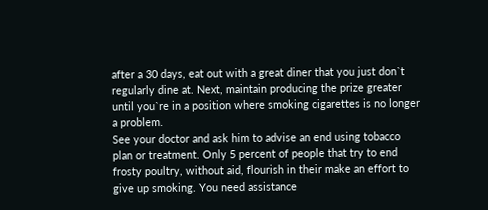after a 30 days, eat out with a great diner that you just don`t regularly dine at. Next, maintain producing the prize greater until you`re in a position where smoking cigarettes is no longer a problem.
See your doctor and ask him to advise an end using tobacco plan or treatment. Only 5 percent of people that try to end frosty poultry, without aid, flourish in their make an effort to give up smoking. You need assistance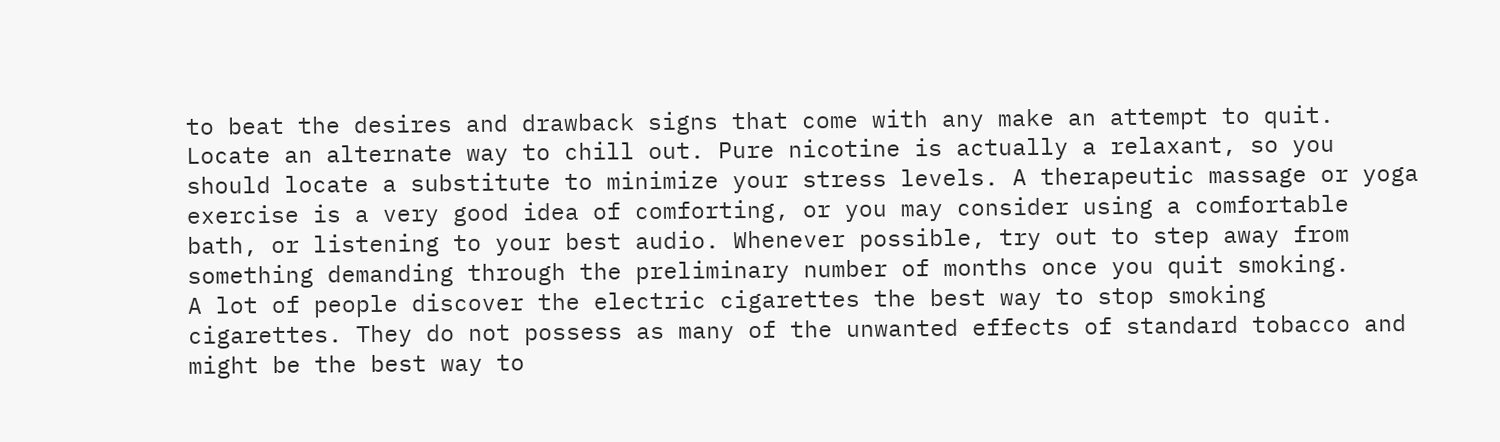to beat the desires and drawback signs that come with any make an attempt to quit.
Locate an alternate way to chill out. Pure nicotine is actually a relaxant, so you should locate a substitute to minimize your stress levels. A therapeutic massage or yoga exercise is a very good idea of comforting, or you may consider using a comfortable bath, or listening to your best audio. Whenever possible, try out to step away from something demanding through the preliminary number of months once you quit smoking.
A lot of people discover the electric cigarettes the best way to stop smoking cigarettes. They do not possess as many of the unwanted effects of standard tobacco and might be the best way to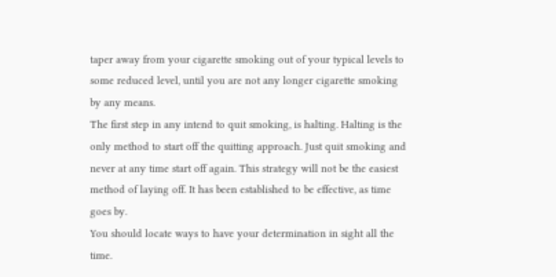taper away from your cigarette smoking out of your typical levels to some reduced level, until you are not any longer cigarette smoking by any means.
The first step in any intend to quit smoking, is halting. Halting is the only method to start off the quitting approach. Just quit smoking and never at any time start off again. This strategy will not be the easiest method of laying off. It has been established to be effective, as time goes by.
You should locate ways to have your determination in sight all the time.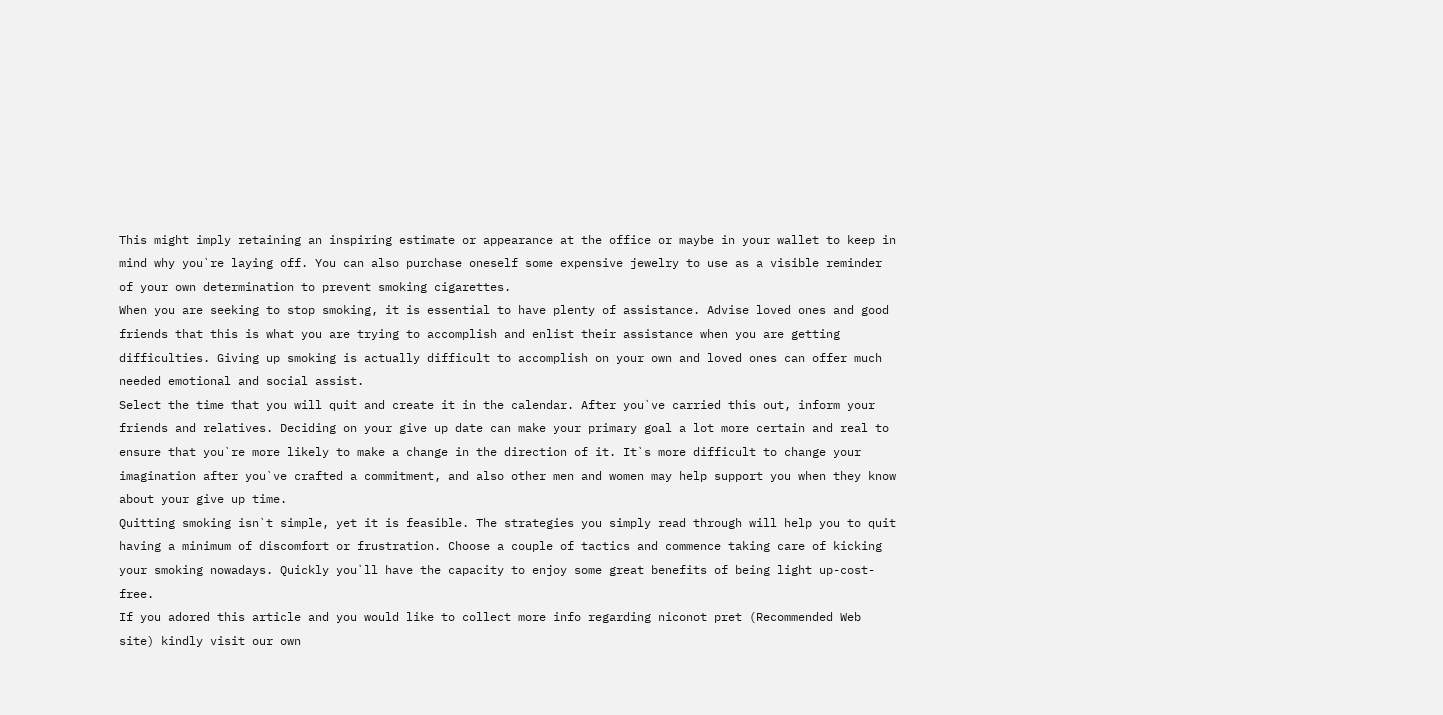This might imply retaining an inspiring estimate or appearance at the office or maybe in your wallet to keep in mind why you`re laying off. You can also purchase oneself some expensive jewelry to use as a visible reminder of your own determination to prevent smoking cigarettes.
When you are seeking to stop smoking, it is essential to have plenty of assistance. Advise loved ones and good friends that this is what you are trying to accomplish and enlist their assistance when you are getting difficulties. Giving up smoking is actually difficult to accomplish on your own and loved ones can offer much needed emotional and social assist.
Select the time that you will quit and create it in the calendar. After you`ve carried this out, inform your friends and relatives. Deciding on your give up date can make your primary goal a lot more certain and real to ensure that you`re more likely to make a change in the direction of it. It`s more difficult to change your imagination after you`ve crafted a commitment, and also other men and women may help support you when they know about your give up time.
Quitting smoking isn`t simple, yet it is feasible. The strategies you simply read through will help you to quit having a minimum of discomfort or frustration. Choose a couple of tactics and commence taking care of kicking your smoking nowadays. Quickly you`ll have the capacity to enjoy some great benefits of being light up-cost-free.
If you adored this article and you would like to collect more info regarding niconot pret (Recommended Web site) kindly visit our own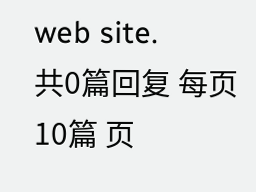web site.
共0篇回复 每页10篇 页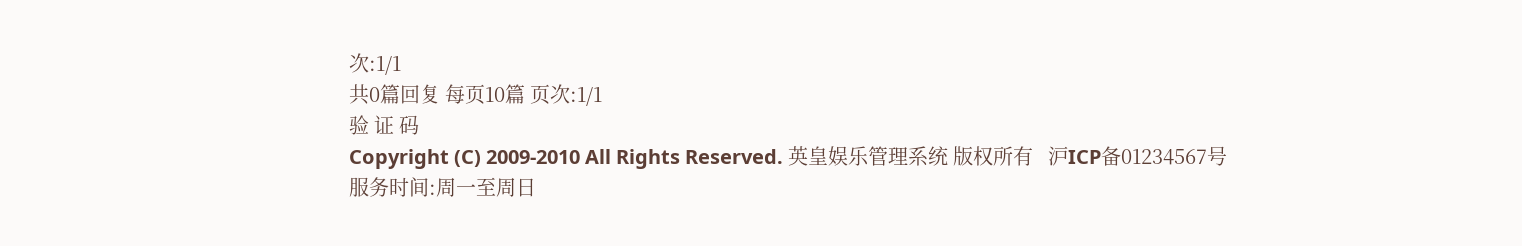次:1/1
共0篇回复 每页10篇 页次:1/1
验 证 码
Copyright (C) 2009-2010 All Rights Reserved. 英皇娱乐管理系统 版权所有   沪ICP备01234567号
服务时间:周一至周日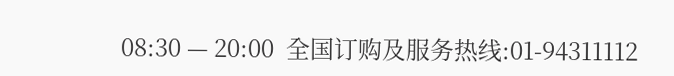08:30 — 20:00  全国订购及服务热线:01-94311112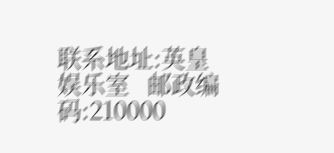联系地址:英皇娱乐室   邮政编码:210000